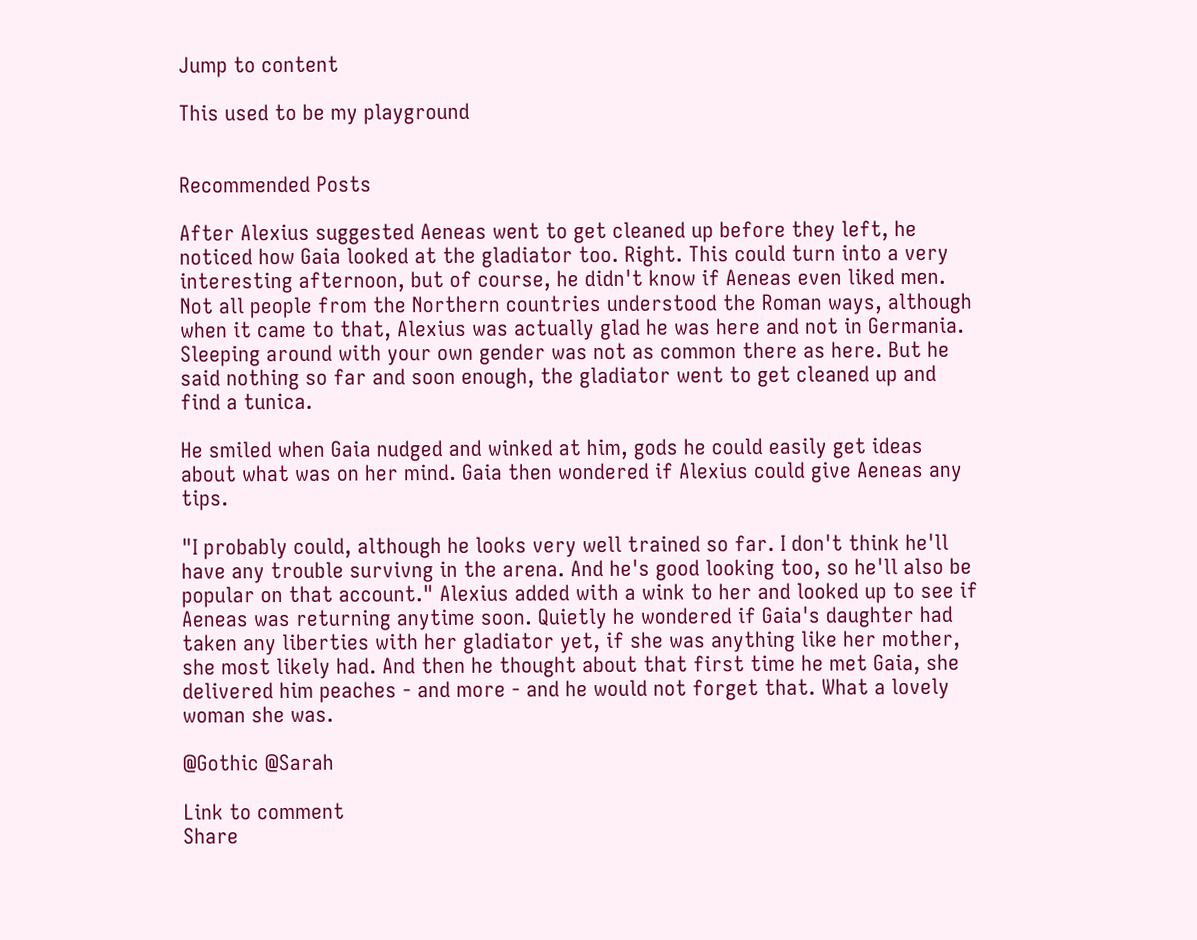Jump to content

This used to be my playground


Recommended Posts

After Alexius suggested Aeneas went to get cleaned up before they left, he noticed how Gaia looked at the gladiator too. Right. This could turn into a very interesting afternoon, but of course, he didn't know if Aeneas even liked men. Not all people from the Northern countries understood the Roman ways, although when it came to that, Alexius was actually glad he was here and not in Germania. Sleeping around with your own gender was not as common there as here. But he said nothing so far and soon enough, the gladiator went to get cleaned up and find a tunica.

He smiled when Gaia nudged and winked at him, gods he could easily get ideas about what was on her mind. Gaia then wondered if Alexius could give Aeneas any tips.

"I probably could, although he looks very well trained so far. I don't think he'll have any trouble survivng in the arena. And he's good looking too, so he'll also be popular on that account." Alexius added with a wink to her and looked up to see if Aeneas was returning anytime soon. Quietly he wondered if Gaia's daughter had taken any liberties with her gladiator yet, if she was anything like her mother, she most likely had. And then he thought about that first time he met Gaia, she delivered him peaches - and more - and he would not forget that. What a lovely woman she was.

@Gothic @Sarah

Link to comment
Share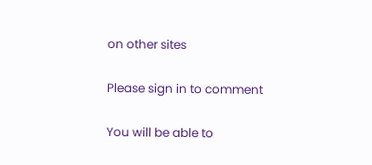on other sites

Please sign in to comment

You will be able to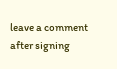leave a comment after signing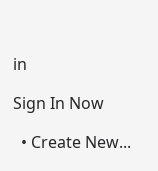in

Sign In Now

  • Create New...